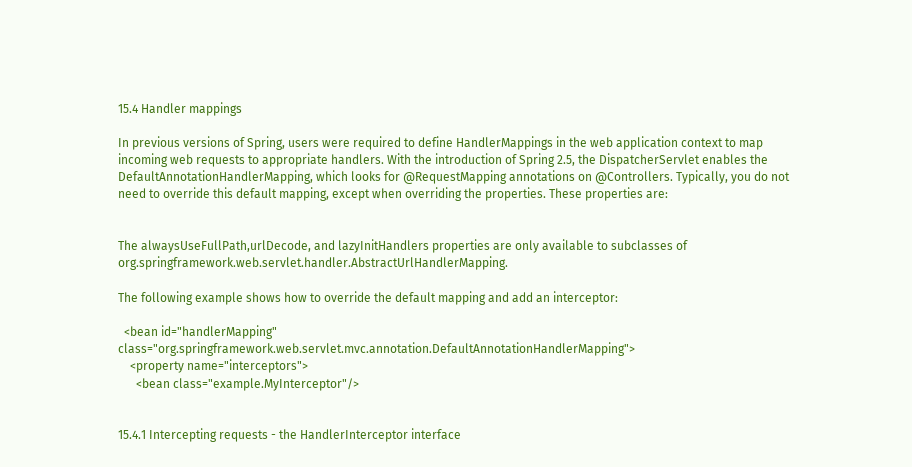15.4 Handler mappings

In previous versions of Spring, users were required to define HandlerMappings in the web application context to map incoming web requests to appropriate handlers. With the introduction of Spring 2.5, the DispatcherServlet enables the DefaultAnnotationHandlerMapping, which looks for @RequestMapping annotations on @Controllers. Typically, you do not need to override this default mapping, except when overriding the properties. These properties are:


The alwaysUseFullPath,urlDecode, and lazyInitHandlers properties are only available to subclasses of org.springframework.web.servlet.handler.AbstractUrlHandlerMapping.

The following example shows how to override the default mapping and add an interceptor:

  <bean id="handlerMapping" class="org.springframework.web.servlet.mvc.annotation.DefaultAnnotationHandlerMapping">
    <property name="interceptors">
      <bean class="example.MyInterceptor"/>


15.4.1 Intercepting requests - the HandlerInterceptor interface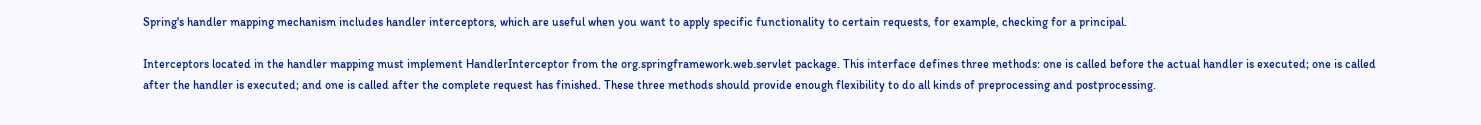Spring's handler mapping mechanism includes handler interceptors, which are useful when you want to apply specific functionality to certain requests, for example, checking for a principal.

Interceptors located in the handler mapping must implement HandlerInterceptor from the org.springframework.web.servlet package. This interface defines three methods: one is called before the actual handler is executed; one is called after the handler is executed; and one is called after the complete request has finished. These three methods should provide enough flexibility to do all kinds of preprocessing and postprocessing.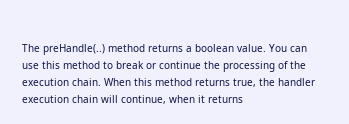The preHandle(..) method returns a boolean value. You can use this method to break or continue the processing of the execution chain. When this method returns true, the handler execution chain will continue, when it returns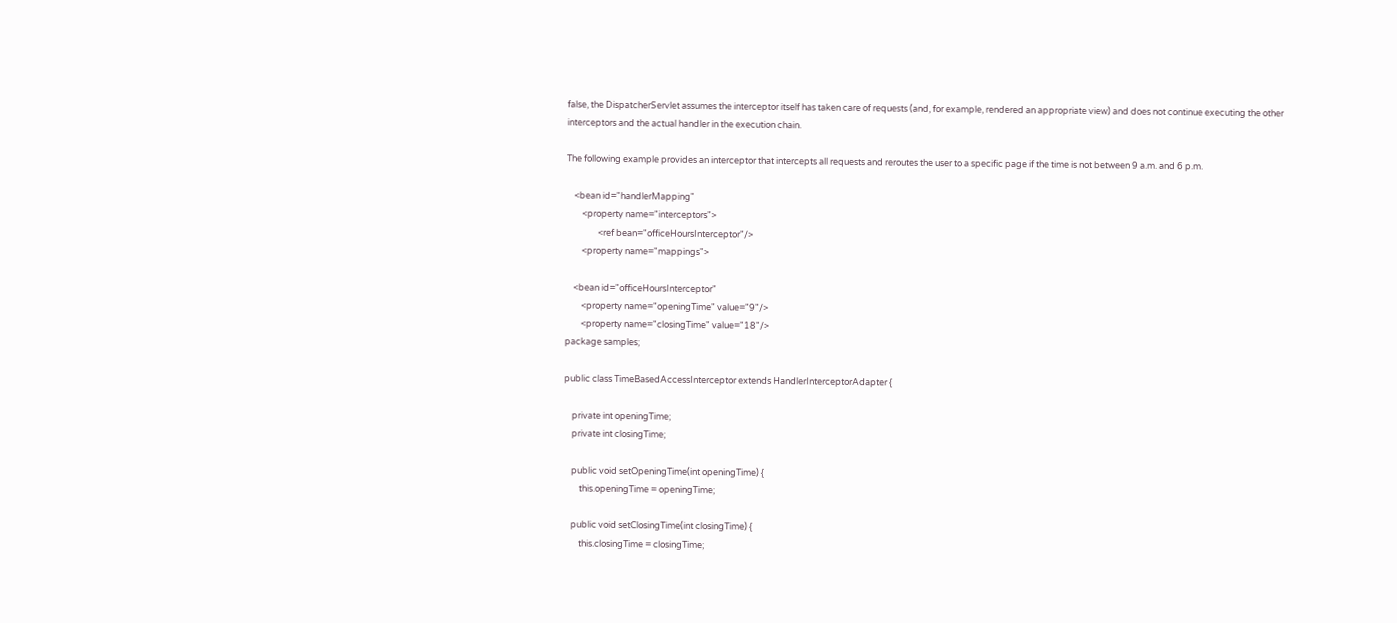false, the DispatcherServlet assumes the interceptor itself has taken care of requests (and, for example, rendered an appropriate view) and does not continue executing the other interceptors and the actual handler in the execution chain.

The following example provides an interceptor that intercepts all requests and reroutes the user to a specific page if the time is not between 9 a.m. and 6 p.m.

    <bean id="handlerMapping"
        <property name="interceptors">
                <ref bean="officeHoursInterceptor"/>
        <property name="mappings">

    <bean id="officeHoursInterceptor"
        <property name="openingTime" value="9"/>
        <property name="closingTime" value="18"/>
package samples;

public class TimeBasedAccessInterceptor extends HandlerInterceptorAdapter {

    private int openingTime;
    private int closingTime;

    public void setOpeningTime(int openingTime) {
        this.openingTime = openingTime;

    public void setClosingTime(int closingTime) {
        this.closingTime = closingTime;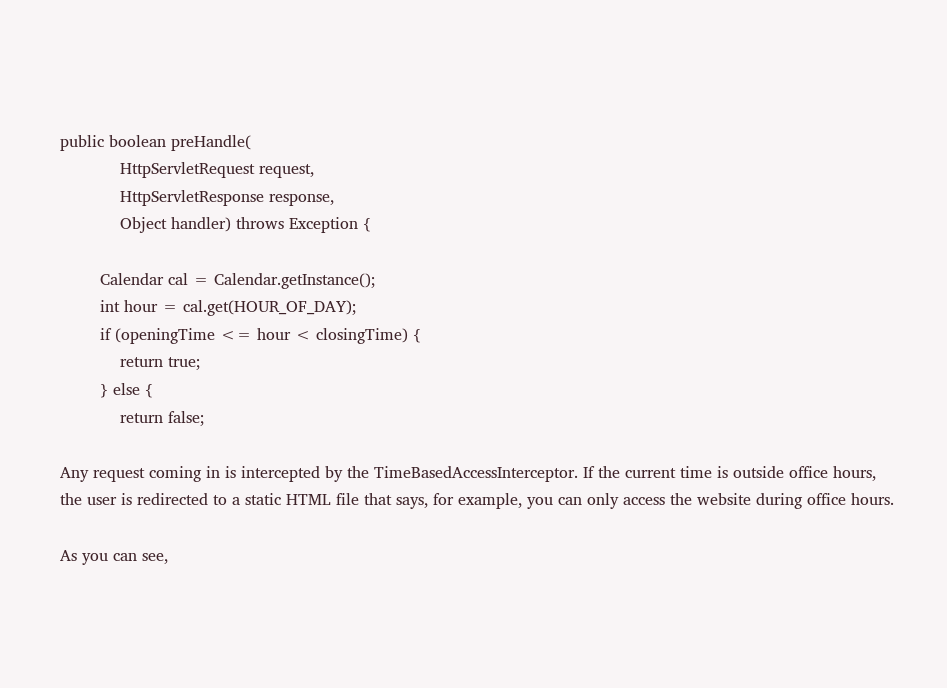public boolean preHandle(
            HttpServletRequest request,
            HttpServletResponse response,
            Object handler) throws Exception {

        Calendar cal = Calendar.getInstance();
        int hour = cal.get(HOUR_OF_DAY);
        if (openingTime <= hour < closingTime) {
            return true;
        } else {
            return false;

Any request coming in is intercepted by the TimeBasedAccessInterceptor. If the current time is outside office hours, the user is redirected to a static HTML file that says, for example, you can only access the website during office hours.

As you can see,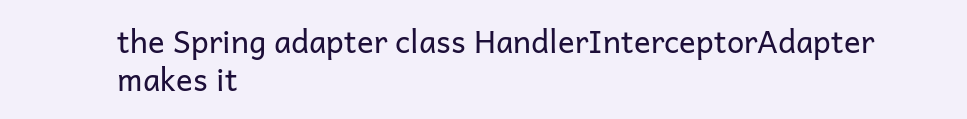the Spring adapter class HandlerInterceptorAdapter makes it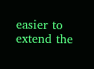easier to extend the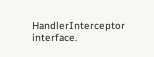HandlerInterceptor interface.